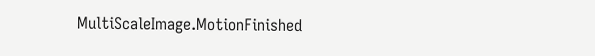MultiScaleImage.MotionFinished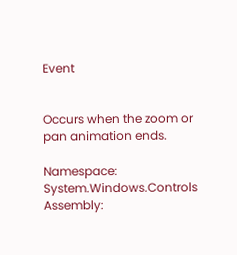Event


Occurs when the zoom or pan animation ends.

Namespace:  System.Windows.Controls
Assembly: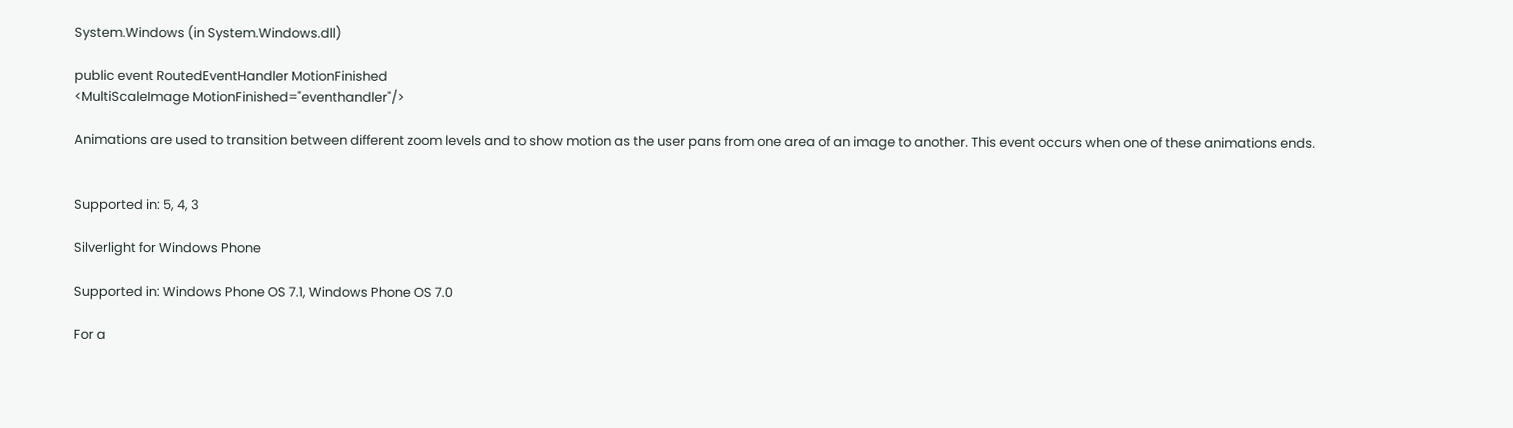System.Windows (in System.Windows.dll)

public event RoutedEventHandler MotionFinished
<MultiScaleImage MotionFinished="eventhandler"/>

Animations are used to transition between different zoom levels and to show motion as the user pans from one area of an image to another. This event occurs when one of these animations ends.


Supported in: 5, 4, 3

Silverlight for Windows Phone

Supported in: Windows Phone OS 7.1, Windows Phone OS 7.0

For a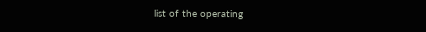list of the operating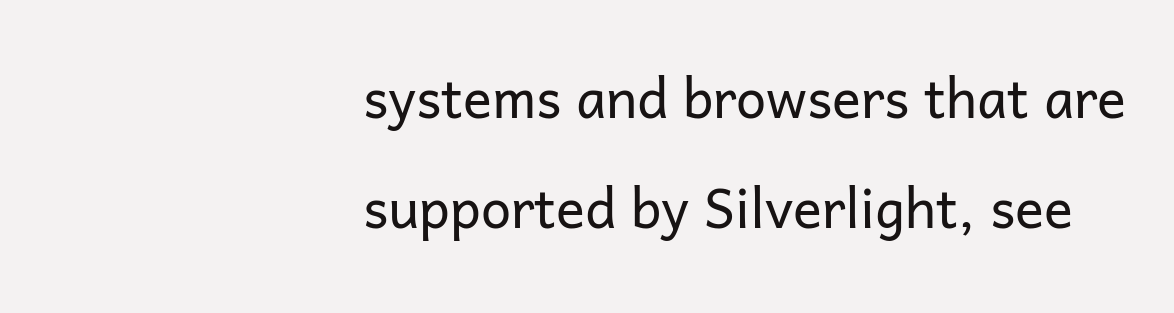systems and browsers that are supported by Silverlight, see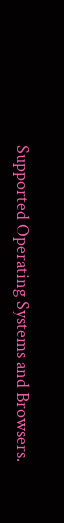Supported Operating Systems and Browsers.